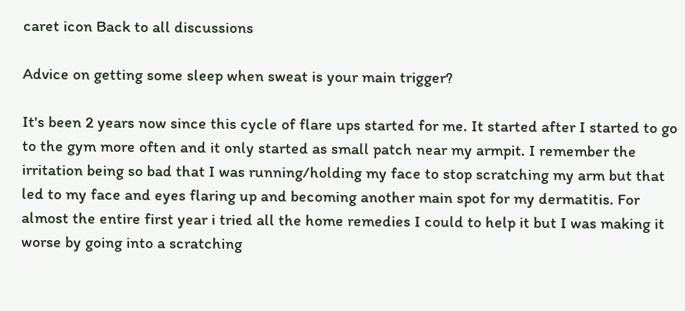caret icon Back to all discussions

Advice on getting some sleep when sweat is your main trigger?

It's been 2 years now since this cycle of flare ups started for me. It started after I started to go to the gym more often and it only started as small patch near my armpit. I remember the irritation being so bad that I was running/holding my face to stop scratching my arm but that led to my face and eyes flaring up and becoming another main spot for my dermatitis. For almost the entire first year i tried all the home remedies I could to help it but I was making it worse by going into a scratching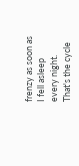frenzy as soon as I fell asleep every night. That's the cycle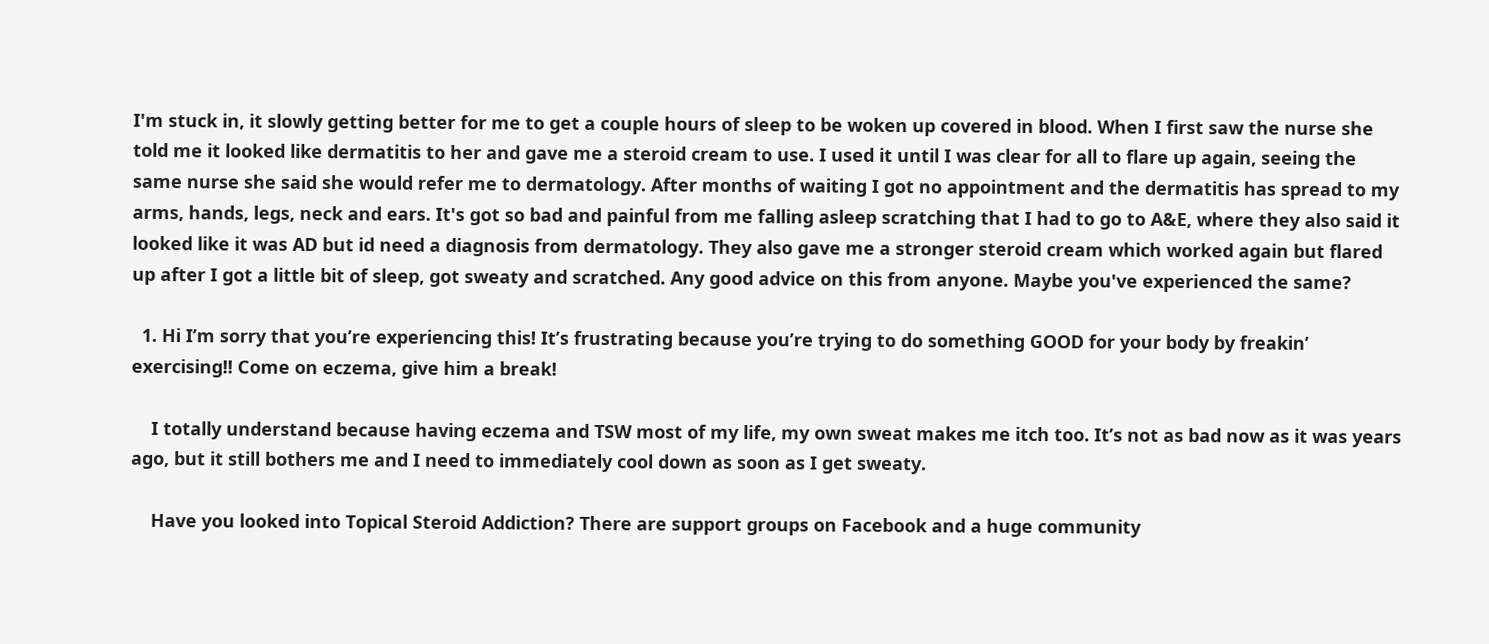I'm stuck in, it slowly getting better for me to get a couple hours of sleep to be woken up covered in blood. When I first saw the nurse she told me it looked like dermatitis to her and gave me a steroid cream to use. I used it until I was clear for all to flare up again, seeing the same nurse she said she would refer me to dermatology. After months of waiting I got no appointment and the dermatitis has spread to my arms, hands, legs, neck and ears. It's got so bad and painful from me falling asleep scratching that I had to go to A&E, where they also said it looked like it was AD but id need a diagnosis from dermatology. They also gave me a stronger steroid cream which worked again but flared up after I got a little bit of sleep, got sweaty and scratched. Any good advice on this from anyone. Maybe you've experienced the same?

  1. Hi I’m sorry that you’re experiencing this! It’s frustrating because you’re trying to do something GOOD for your body by freakin’ exercising!! Come on eczema, give him a break!

    I totally understand because having eczema and TSW most of my life, my own sweat makes me itch too. It’s not as bad now as it was years ago, but it still bothers me and I need to immediately cool down as soon as I get sweaty.

    Have you looked into Topical Steroid Addiction? There are support groups on Facebook and a huge community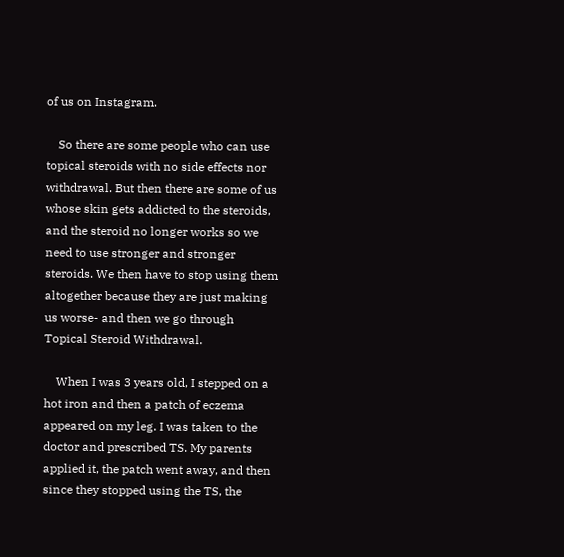of us on Instagram.

    So there are some people who can use topical steroids with no side effects nor withdrawal. But then there are some of us whose skin gets addicted to the steroids, and the steroid no longer works so we need to use stronger and stronger steroids. We then have to stop using them altogether because they are just making us worse- and then we go through Topical Steroid Withdrawal.

    When I was 3 years old, I stepped on a hot iron and then a patch of eczema appeared on my leg. I was taken to the doctor and prescribed TS. My parents applied it, the patch went away, and then since they stopped using the TS, the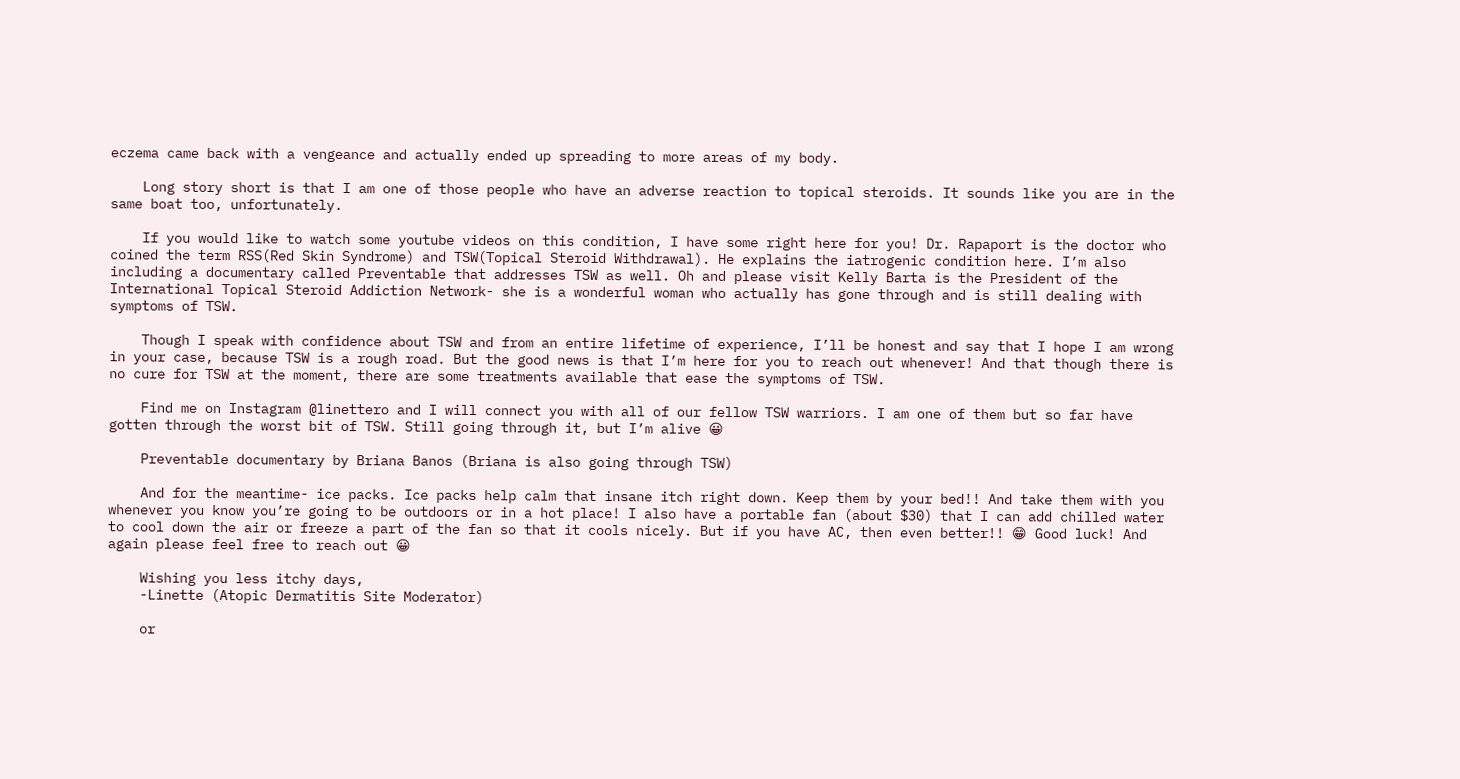eczema came back with a vengeance and actually ended up spreading to more areas of my body.

    Long story short is that I am one of those people who have an adverse reaction to topical steroids. It sounds like you are in the same boat too, unfortunately.

    If you would like to watch some youtube videos on this condition, I have some right here for you! Dr. Rapaport is the doctor who coined the term RSS(Red Skin Syndrome) and TSW(Topical Steroid Withdrawal). He explains the iatrogenic condition here. I’m also including a documentary called Preventable that addresses TSW as well. Oh and please visit Kelly Barta is the President of the International Topical Steroid Addiction Network- she is a wonderful woman who actually has gone through and is still dealing with symptoms of TSW.

    Though I speak with confidence about TSW and from an entire lifetime of experience, I’ll be honest and say that I hope I am wrong in your case, because TSW is a rough road. But the good news is that I’m here for you to reach out whenever! And that though there is no cure for TSW at the moment, there are some treatments available that ease the symptoms of TSW.

    Find me on Instagram @linettero and I will connect you with all of our fellow TSW warriors. I am one of them but so far have gotten through the worst bit of TSW. Still going through it, but I’m alive 😀

    Preventable documentary by Briana Banos (Briana is also going through TSW)

    And for the meantime- ice packs. Ice packs help calm that insane itch right down. Keep them by your bed!! And take them with you whenever you know you’re going to be outdoors or in a hot place! I also have a portable fan (about $30) that I can add chilled water to cool down the air or freeze a part of the fan so that it cools nicely. But if you have AC, then even better!! 😁 Good luck! And again please feel free to reach out 😀

    Wishing you less itchy days,
    -Linette (Atopic Dermatitis Site Moderator)

    or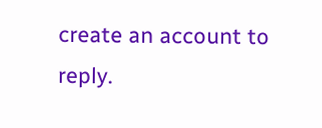create an account to reply.